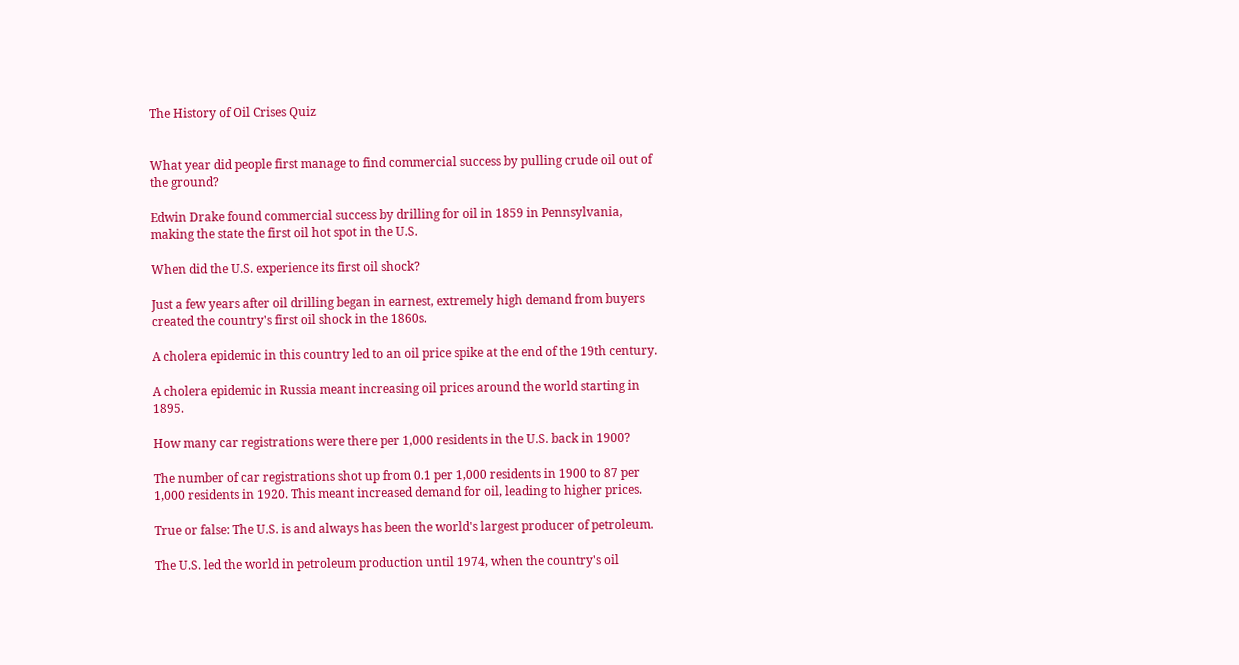The History of Oil Crises Quiz


What year did people first manage to find commercial success by pulling crude oil out of the ground?

Edwin Drake found commercial success by drilling for oil in 1859 in Pennsylvania, making the state the first oil hot spot in the U.S.

When did the U.S. experience its first oil shock?

Just a few years after oil drilling began in earnest, extremely high demand from buyers created the country's first oil shock in the 1860s.

A cholera epidemic in this country led to an oil price spike at the end of the 19th century.

A cholera epidemic in Russia meant increasing oil prices around the world starting in 1895.

How many car registrations were there per 1,000 residents in the U.S. back in 1900?

The number of car registrations shot up from 0.1 per 1,000 residents in 1900 to 87 per 1,000 residents in 1920. This meant increased demand for oil, leading to higher prices.

True or false: The U.S. is and always has been the world's largest producer of petroleum.

The U.S. led the world in petroleum production until 1974, when the country's oil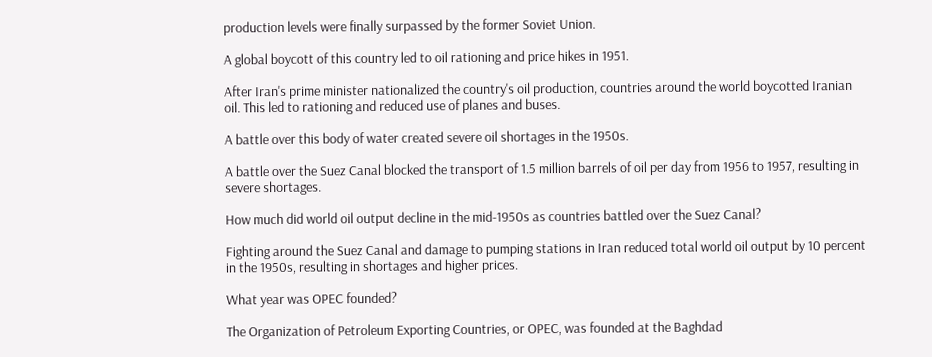production levels were finally surpassed by the former Soviet Union.

A global boycott of this country led to oil rationing and price hikes in 1951.

After Iran's prime minister nationalized the country's oil production, countries around the world boycotted Iranian oil. This led to rationing and reduced use of planes and buses.

A battle over this body of water created severe oil shortages in the 1950s.

A battle over the Suez Canal blocked the transport of 1.5 million barrels of oil per day from 1956 to 1957, resulting in severe shortages.

How much did world oil output decline in the mid-1950s as countries battled over the Suez Canal?

Fighting around the Suez Canal and damage to pumping stations in Iran reduced total world oil output by 10 percent in the 1950s, resulting in shortages and higher prices.

What year was OPEC founded?

The Organization of Petroleum Exporting Countries, or OPEC, was founded at the Baghdad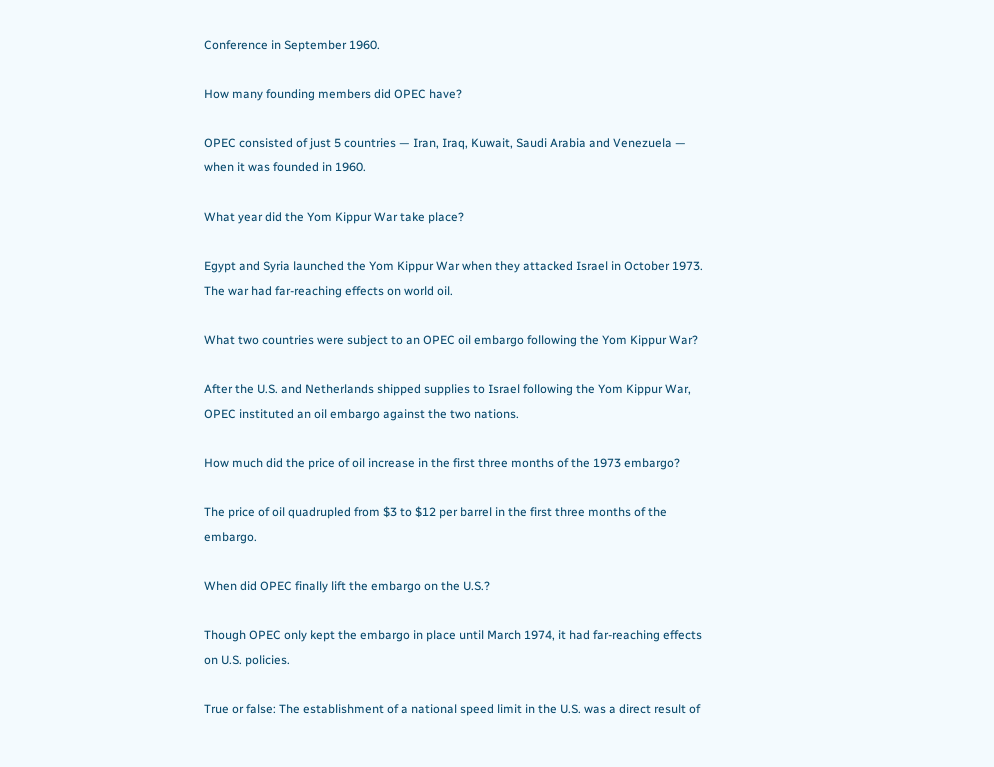Conference in September 1960.

How many founding members did OPEC have?

OPEC consisted of just 5 countries — Iran, Iraq, Kuwait, Saudi Arabia and Venezuela — when it was founded in 1960.

What year did the Yom Kippur War take place?

Egypt and Syria launched the Yom Kippur War when they attacked Israel in October 1973. The war had far-reaching effects on world oil.

What two countries were subject to an OPEC oil embargo following the Yom Kippur War?

After the U.S. and Netherlands shipped supplies to Israel following the Yom Kippur War, OPEC instituted an oil embargo against the two nations.

How much did the price of oil increase in the first three months of the 1973 embargo?

The price of oil quadrupled from $3 to $12 per barrel in the first three months of the embargo.

When did OPEC finally lift the embargo on the U.S.?

Though OPEC only kept the embargo in place until March 1974, it had far-reaching effects on U.S. policies.

True or false: The establishment of a national speed limit in the U.S. was a direct result of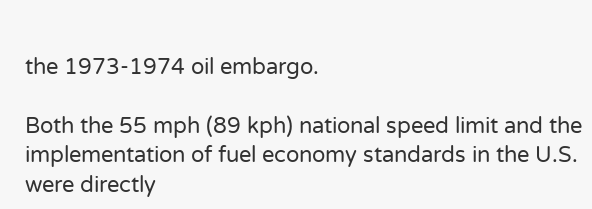the 1973-1974 oil embargo.

Both the 55 mph (89 kph) national speed limit and the implementation of fuel economy standards in the U.S. were directly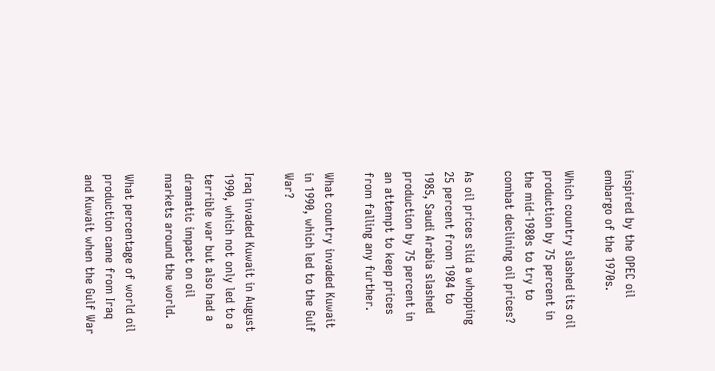inspired by the OPEC oil embargo of the 1970s.

Which country slashed its oil production by 75 percent in the mid-1980s to try to combat declining oil prices?

As oil prices slid a whopping 25 percent from 1984 to 1985, Saudi Arabia slashed production by 75 percent in an attempt to keep prices from falling any further.

What country invaded Kuwait in 1990, which led to the Gulf War?

Iraq invaded Kuwait in August 1990, which not only led to a terrible war but also had a dramatic impact on oil markets around the world.

What percentage of world oil production came from Iraq and Kuwait when the Gulf War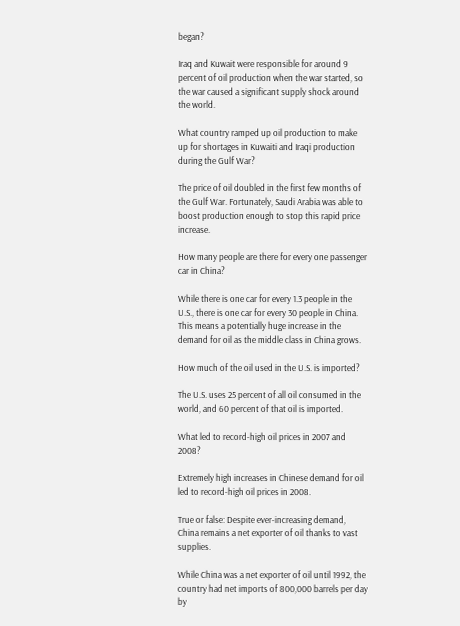began?

Iraq and Kuwait were responsible for around 9 percent of oil production when the war started, so the war caused a significant supply shock around the world.

What country ramped up oil production to make up for shortages in Kuwaiti and Iraqi production during the Gulf War?

The price of oil doubled in the first few months of the Gulf War. Fortunately, Saudi Arabia was able to boost production enough to stop this rapid price increase.

How many people are there for every one passenger car in China?

While there is one car for every 1.3 people in the U.S., there is one car for every 30 people in China. This means a potentially huge increase in the demand for oil as the middle class in China grows.

How much of the oil used in the U.S. is imported?

The U.S. uses 25 percent of all oil consumed in the world, and 60 percent of that oil is imported.

What led to record-high oil prices in 2007 and 2008?

Extremely high increases in Chinese demand for oil led to record-high oil prices in 2008.

True or false: Despite ever-increasing demand, China remains a net exporter of oil thanks to vast supplies.

While China was a net exporter of oil until 1992, the country had net imports of 800,000 barrels per day by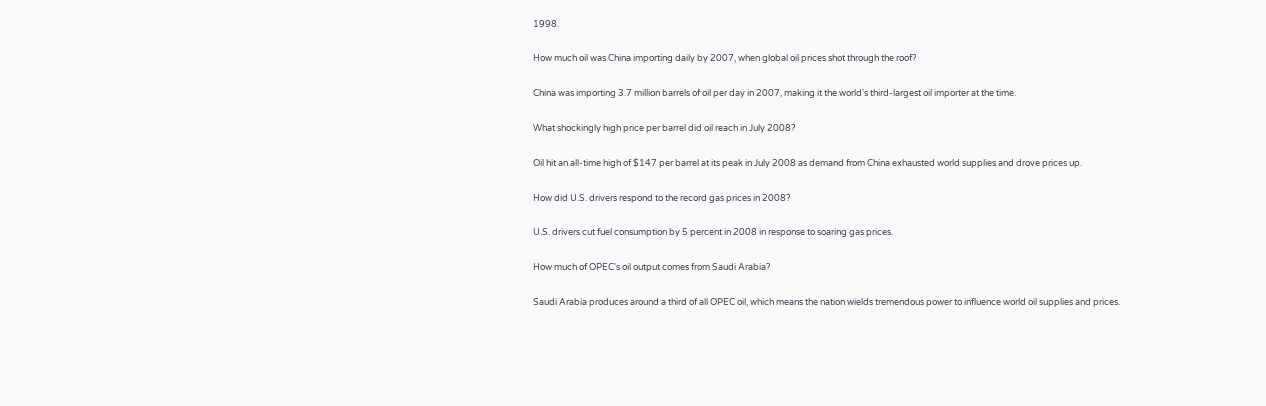1998.

How much oil was China importing daily by 2007, when global oil prices shot through the roof?

China was importing 3.7 million barrels of oil per day in 2007, making it the world's third-largest oil importer at the time.

What shockingly high price per barrel did oil reach in July 2008?

Oil hit an all-time high of $147 per barrel at its peak in July 2008 as demand from China exhausted world supplies and drove prices up.

How did U.S. drivers respond to the record gas prices in 2008?

U.S. drivers cut fuel consumption by 5 percent in 2008 in response to soaring gas prices.

How much of OPEC's oil output comes from Saudi Arabia?

Saudi Arabia produces around a third of all OPEC oil, which means the nation wields tremendous power to influence world oil supplies and prices.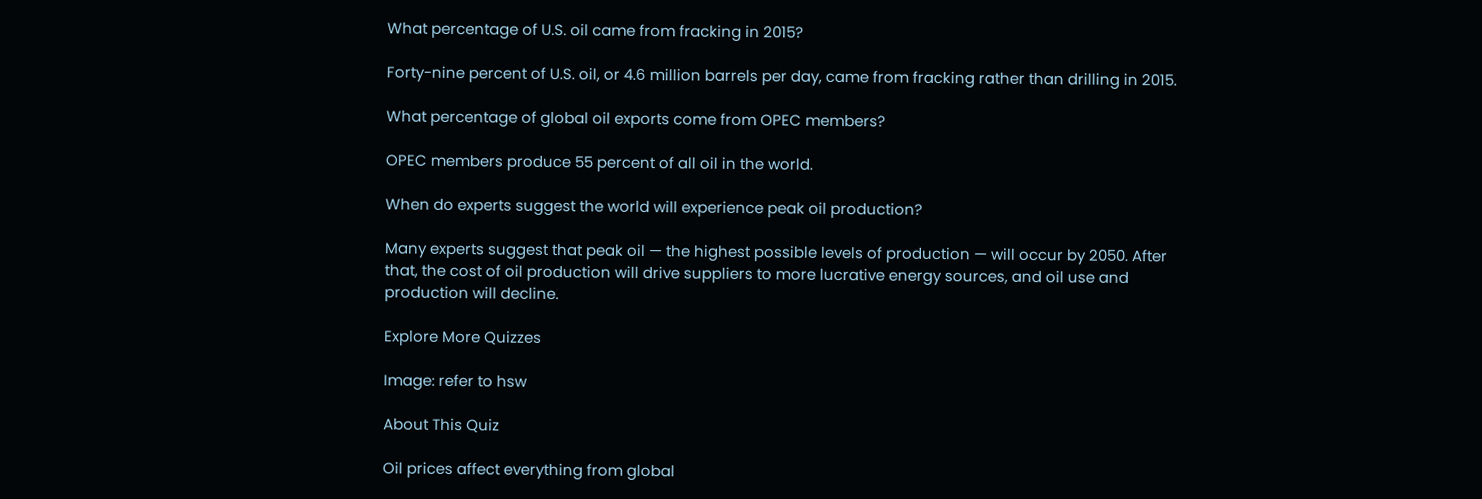What percentage of U.S. oil came from fracking in 2015?

Forty-nine percent of U.S. oil, or 4.6 million barrels per day, came from fracking rather than drilling in 2015.

What percentage of global oil exports come from OPEC members?

OPEC members produce 55 percent of all oil in the world.

When do experts suggest the world will experience peak oil production?

Many experts suggest that peak oil — the highest possible levels of production — will occur by 2050. After that, the cost of oil production will drive suppliers to more lucrative energy sources, and oil use and production will decline.

Explore More Quizzes

Image: refer to hsw

About This Quiz

Oil prices affect everything from global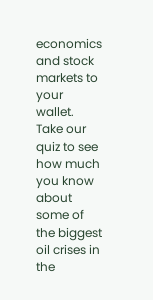economics and stock markets to your wallet. Take our quiz to see how much you know about some of the biggest oil crises in the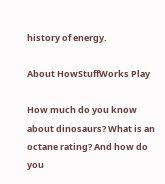history of energy.

About HowStuffWorks Play

How much do you know about dinosaurs? What is an octane rating? And how do you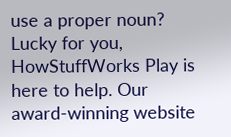use a proper noun? Lucky for you, HowStuffWorks Play is here to help. Our award-winning website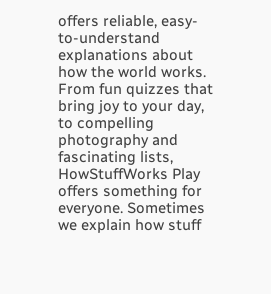offers reliable, easy-to-understand explanations about how the world works. From fun quizzes that bring joy to your day, to compelling photography and fascinating lists, HowStuffWorks Play offers something for everyone. Sometimes we explain how stuff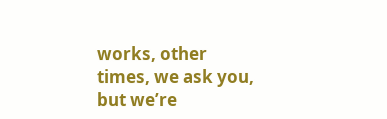works, other times, we ask you, but we’re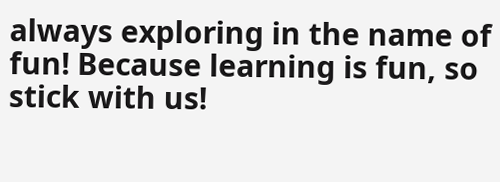always exploring in the name of fun! Because learning is fun, so stick with us!